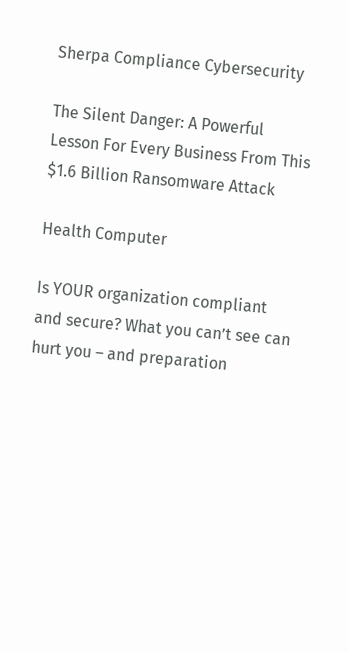Sherpa Compliance Cybersecurity

The Silent Danger: A Powerful Lesson For Every Business From This $1.6 Billion Ransomware Attack

Health Computer

Is YOUR organization compliant and secure? What you can’t see can hurt you – and preparation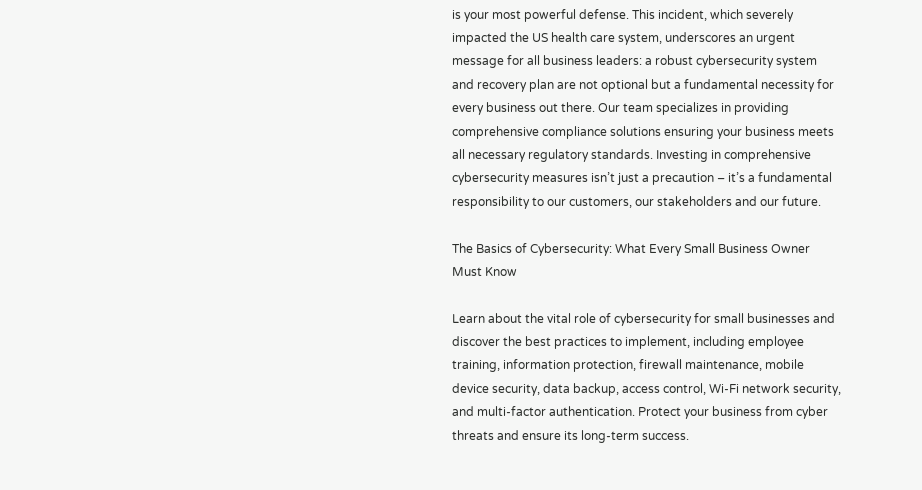is your most powerful defense. This incident, which severely impacted the US health care system, underscores an urgent message for all business leaders: a robust cybersecurity system and recovery plan are not optional but a fundamental necessity for every business out there. Our team specializes in providing comprehensive compliance solutions ensuring your business meets all necessary regulatory standards. Investing in comprehensive cybersecurity measures isn’t just a precaution – it’s a fundamental responsibility to our customers, our stakeholders and our future.

The Basics of Cybersecurity: What Every Small Business Owner Must Know

Learn about the vital role of cybersecurity for small businesses and discover the best practices to implement, including employee training, information protection, firewall maintenance, mobile device security, data backup, access control, Wi-Fi network security, and multi-factor authentication. Protect your business from cyber threats and ensure its long-term success.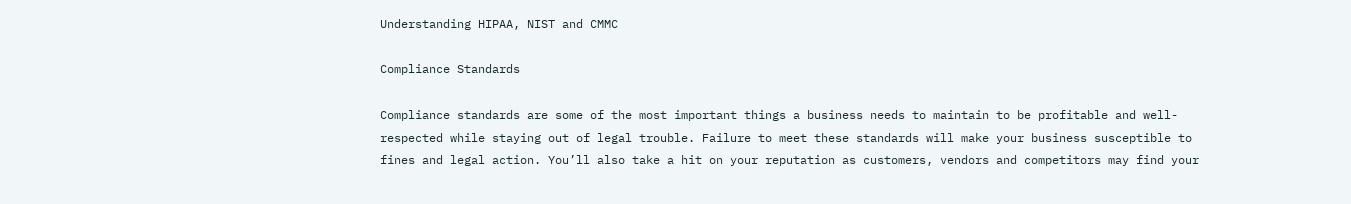Understanding HIPAA, NIST and CMMC

Compliance Standards

Compliance standards are some of the most important things a business needs to maintain to be profitable and well-respected while staying out of legal trouble. Failure to meet these standards will make your business susceptible to fines and legal action. You’ll also take a hit on your reputation as customers, vendors and competitors may find your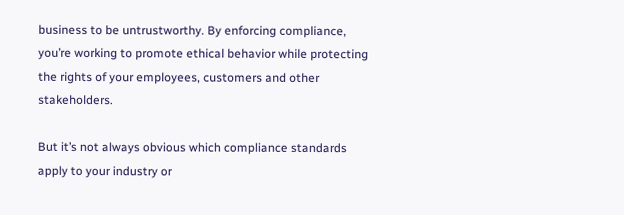business to be untrustworthy. By enforcing compliance, you’re working to promote ethical behavior while protecting the rights of your employees, customers and other stakeholders.

But it’s not always obvious which compliance standards apply to your industry or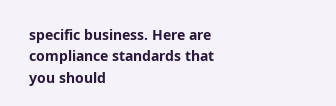specific business. Here are compliance standards that you should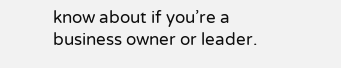know about if you’re a business owner or leader.